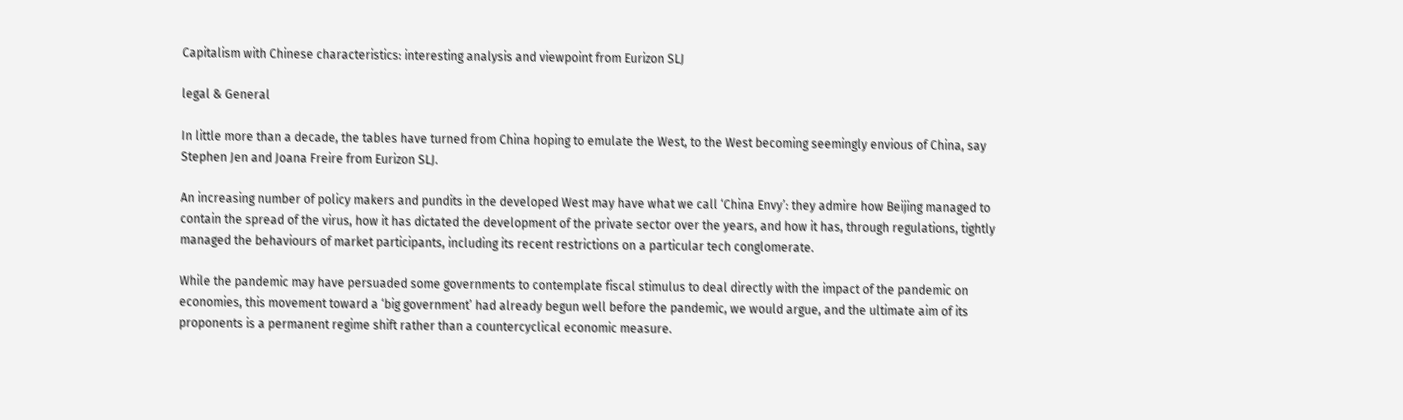Capitalism with Chinese characteristics: interesting analysis and viewpoint from Eurizon SLJ

legal & General

In little more than a decade, the tables have turned from China hoping to emulate the West, to the West becoming seemingly envious of China, say Stephen Jen and Joana Freire from Eurizon SLJ.

An increasing number of policy makers and pundits in the developed West may have what we call ‘China Envy’: they admire how Beijing managed to contain the spread of the virus, how it has dictated the development of the private sector over the years, and how it has, through regulations, tightly managed the behaviours of market participants, including its recent restrictions on a particular tech conglomerate.

While the pandemic may have persuaded some governments to contemplate fiscal stimulus to deal directly with the impact of the pandemic on economies, this movement toward a ‘big government’ had already begun well before the pandemic, we would argue, and the ultimate aim of its proponents is a permanent regime shift rather than a countercyclical economic measure.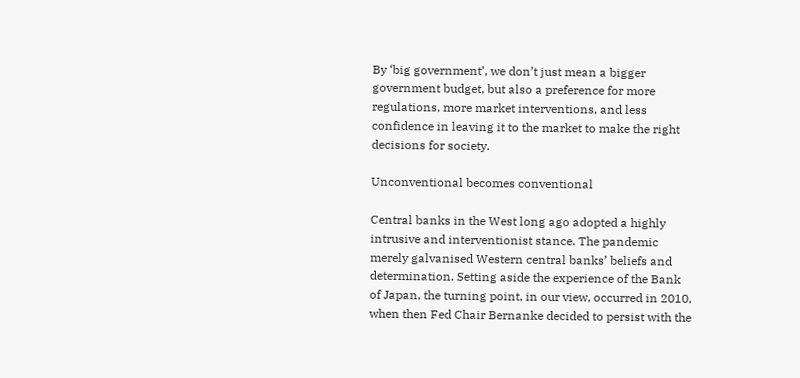By ‘big government’, we don’t just mean a bigger government budget, but also a preference for more regulations, more market interventions, and less confidence in leaving it to the market to make the right decisions for society.

Unconventional becomes conventional

Central banks in the West long ago adopted a highly intrusive and interventionist stance. The pandemic merely galvanised Western central banks’ beliefs and determination. Setting aside the experience of the Bank of Japan, the turning point, in our view, occurred in 2010, when then Fed Chair Bernanke decided to persist with the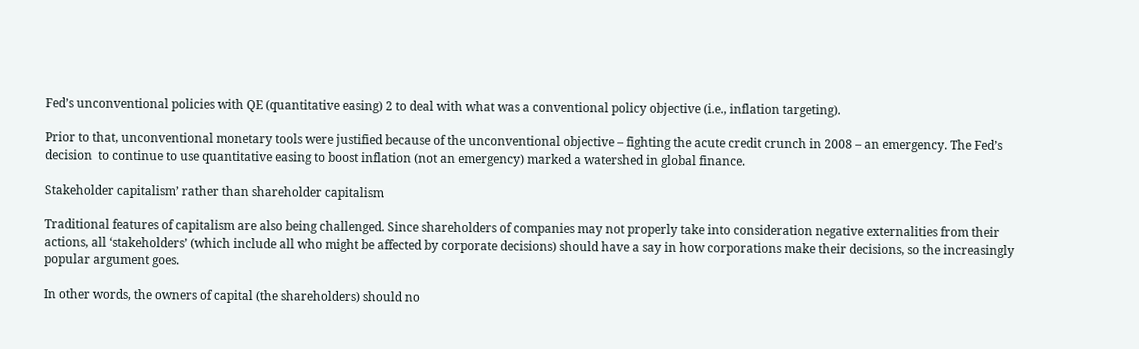Fed’s unconventional policies with QE (quantitative easing) 2 to deal with what was a conventional policy objective (i.e., inflation targeting).

Prior to that, unconventional monetary tools were justified because of the unconventional objective – fighting the acute credit crunch in 2008 – an emergency. The Fed’s decision  to continue to use quantitative easing to boost inflation (not an emergency) marked a watershed in global finance.

Stakeholder capitalism’ rather than shareholder capitalism

Traditional features of capitalism are also being challenged. Since shareholders of companies may not properly take into consideration negative externalities from their actions, all ‘stakeholders’ (which include all who might be affected by corporate decisions) should have a say in how corporations make their decisions, so the increasingly popular argument goes.

In other words, the owners of capital (the shareholders) should no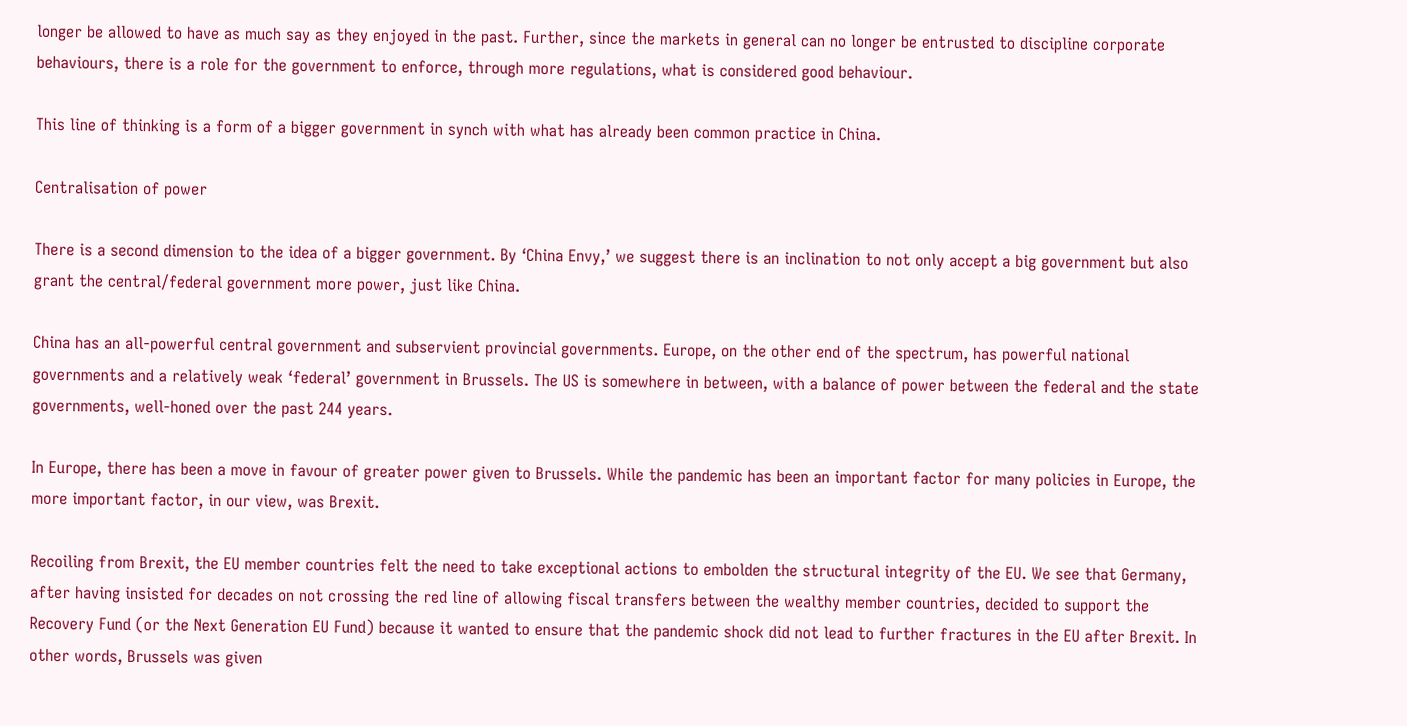longer be allowed to have as much say as they enjoyed in the past. Further, since the markets in general can no longer be entrusted to discipline corporate behaviours, there is a role for the government to enforce, through more regulations, what is considered good behaviour.

This line of thinking is a form of a bigger government in synch with what has already been common practice in China.

Centralisation of power

There is a second dimension to the idea of a bigger government. By ‘China Envy,’ we suggest there is an inclination to not only accept a big government but also grant the central/federal government more power, just like China.

China has an all-powerful central government and subservient provincial governments. Europe, on the other end of the spectrum, has powerful national governments and a relatively weak ‘federal’ government in Brussels. The US is somewhere in between, with a balance of power between the federal and the state governments, well-honed over the past 244 years.

In Europe, there has been a move in favour of greater power given to Brussels. While the pandemic has been an important factor for many policies in Europe, the more important factor, in our view, was Brexit.

Recoiling from Brexit, the EU member countries felt the need to take exceptional actions to embolden the structural integrity of the EU. We see that Germany, after having insisted for decades on not crossing the red line of allowing fiscal transfers between the wealthy member countries, decided to support the Recovery Fund (or the Next Generation EU Fund) because it wanted to ensure that the pandemic shock did not lead to further fractures in the EU after Brexit. In other words, Brussels was given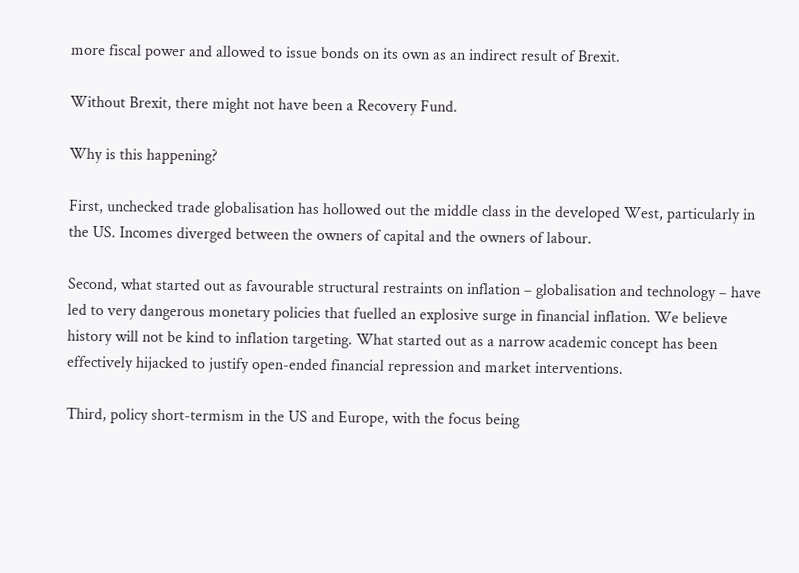more fiscal power and allowed to issue bonds on its own as an indirect result of Brexit.

Without Brexit, there might not have been a Recovery Fund.

Why is this happening?

First, unchecked trade globalisation has hollowed out the middle class in the developed West, particularly in the US. Incomes diverged between the owners of capital and the owners of labour.

Second, what started out as favourable structural restraints on inflation – globalisation and technology – have led to very dangerous monetary policies that fuelled an explosive surge in financial inflation. We believe history will not be kind to inflation targeting. What started out as a narrow academic concept has been effectively hijacked to justify open-ended financial repression and market interventions.

Third, policy short-termism in the US and Europe, with the focus being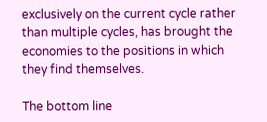exclusively on the current cycle rather than multiple cycles, has brought the economies to the positions in which they find themselves.

The bottom line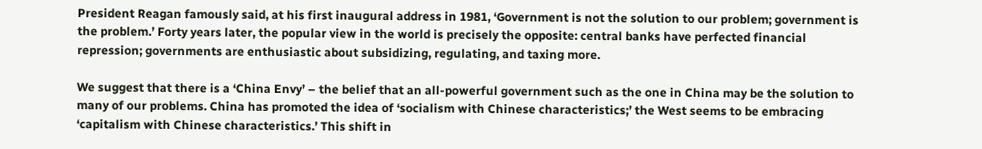President Reagan famously said, at his first inaugural address in 1981, ‘Government is not the solution to our problem; government is the problem.’ Forty years later, the popular view in the world is precisely the opposite: central banks have perfected financial repression; governments are enthusiastic about subsidizing, regulating, and taxing more.

We suggest that there is a ‘China Envy’ – the belief that an all-powerful government such as the one in China may be the solution to many of our problems. China has promoted the idea of ‘socialism with Chinese characteristics;’ the West seems to be embracing ‘capitalism with Chinese characteristics.’ This shift in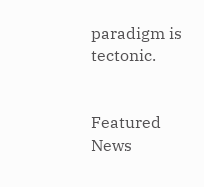paradigm is tectonic.


Featured News